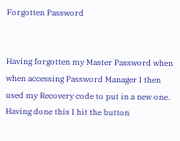Forgotten Password


Having forgotten my Master Password when when accessing Password Manager I then used my Recovery code to put in a new one. Having done this I hit the button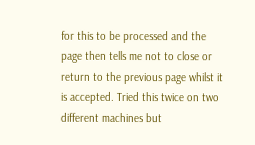for this to be processed and the page then tells me not to close or return to the previous page whilst it is accepted. Tried this twice on two different machines but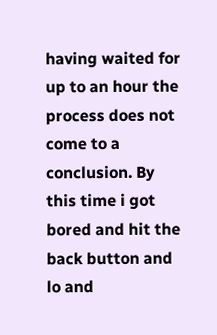having waited for up to an hour the process does not come to a conclusion. By this time i got bored and hit the back button and lo and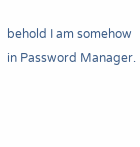behold I am somehow in Password Manager.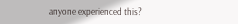anyone experienced this?